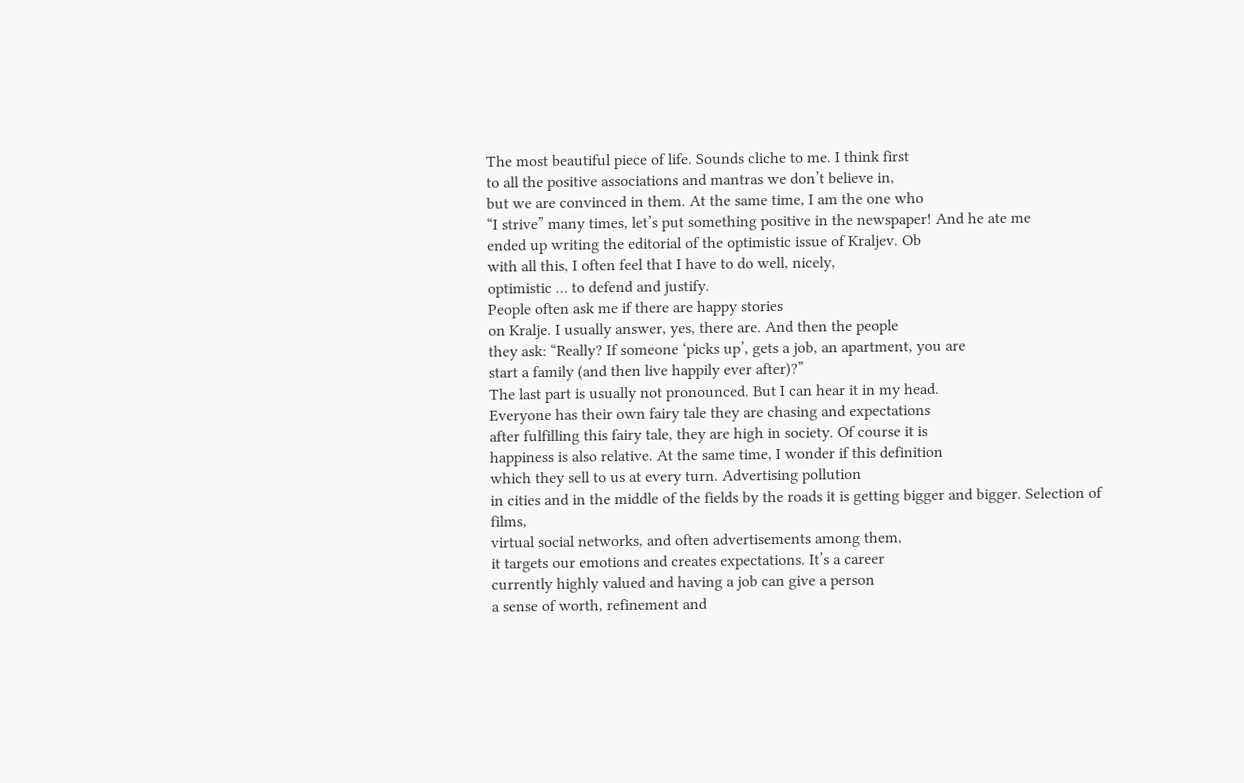The most beautiful piece of life. Sounds cliche to me. I think first
to all the positive associations and mantras we don’t believe in,
but we are convinced in them. At the same time, I am the one who
“I strive” many times, let’s put something positive in the newspaper! And he ate me
ended up writing the editorial of the optimistic issue of Kraljev. Ob
with all this, I often feel that I have to do well, nicely,
optimistic … to defend and justify.
People often ask me if there are happy stories
on Kralje. I usually answer, yes, there are. And then the people
they ask: “Really? If someone ‘picks up’, gets a job, an apartment, you are
start a family (and then live happily ever after)?”
The last part is usually not pronounced. But I can hear it in my head.
Everyone has their own fairy tale they are chasing and expectations
after fulfilling this fairy tale, they are high in society. Of course it is
happiness is also relative. At the same time, I wonder if this definition
which they sell to us at every turn. Advertising pollution
in cities and in the middle of the fields by the roads it is getting bigger and bigger. Selection of films,
virtual social networks, and often advertisements among them,
it targets our emotions and creates expectations. It’s a career
currently highly valued and having a job can give a person
a sense of worth, refinement and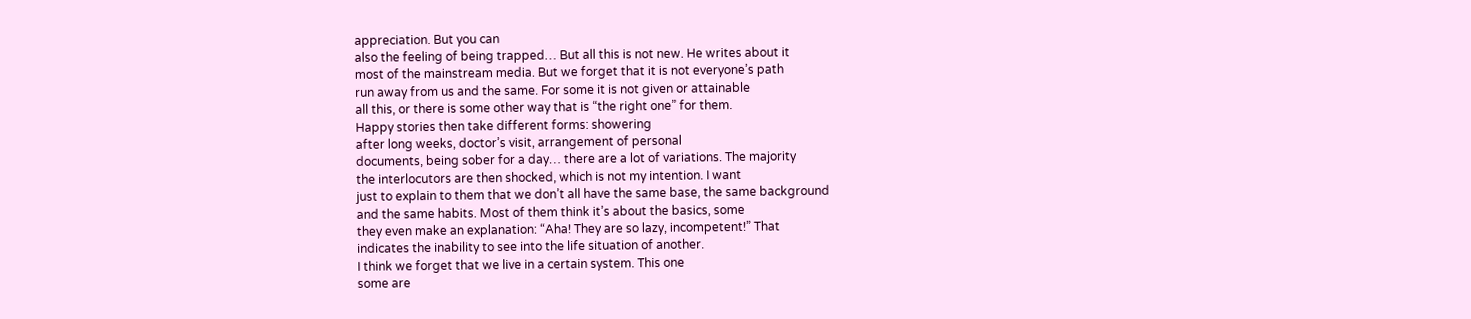appreciation. But you can
also the feeling of being trapped… But all this is not new. He writes about it
most of the mainstream media. But we forget that it is not everyone’s path
run away from us and the same. For some it is not given or attainable
all this, or there is some other way that is “the right one” for them.
Happy stories then take different forms: showering
after long weeks, doctor’s visit, arrangement of personal
documents, being sober for a day… there are a lot of variations. The majority
the interlocutors are then shocked, which is not my intention. I want
just to explain to them that we don’t all have the same base, the same background
and the same habits. Most of them think it’s about the basics, some
they even make an explanation: “Aha! They are so lazy, incompetent!” That
indicates the inability to see into the life situation of another.
I think we forget that we live in a certain system. This one
some are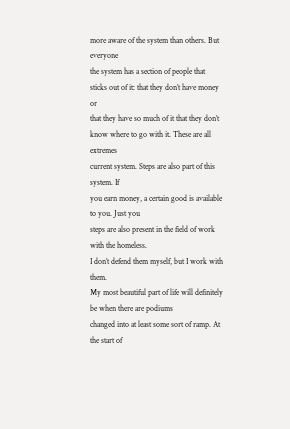more aware of the system than others. But everyone
the system has a section of people that sticks out of it: that they don’t have money or
that they have so much of it that they don’t know where to go with it. These are all extremes
current system. Steps are also part of this system. If
you earn money, a certain good is available to you. Just you
steps are also present in the field of work with the homeless.
I don’t defend them myself, but I work with them.
My most beautiful part of life will definitely be when there are podiums
changed into at least some sort of ramp. At the start of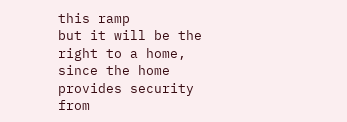this ramp
but it will be the right to a home, since the home provides security from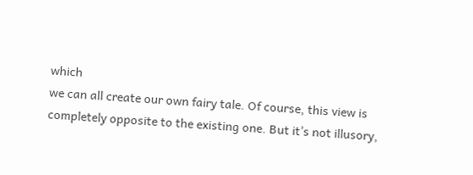which
we can all create our own fairy tale. Of course, this view is
completely opposite to the existing one. But it’s not illusory,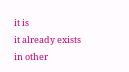it is
it already exists in other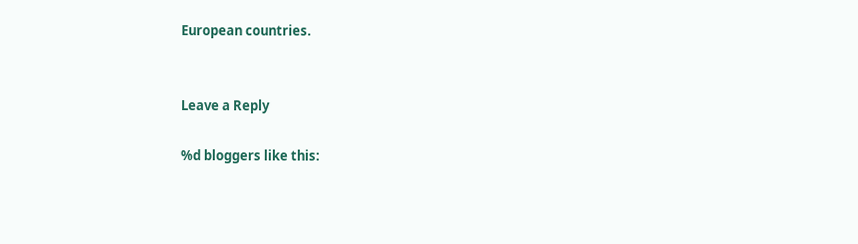European countries.


Leave a Reply

%d bloggers like this: